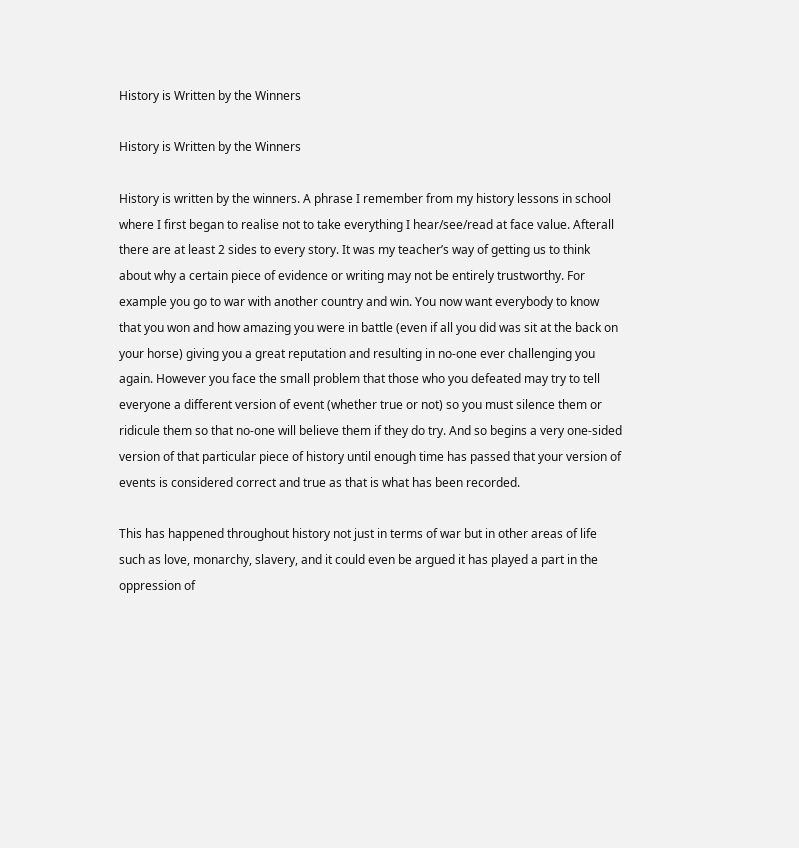History is Written by the Winners

History is Written by the Winners

History is written by the winners. A phrase I remember from my history lessons in school where I first began to realise not to take everything I hear/see/read at face value. Afterall there are at least 2 sides to every story. It was my teacher’s way of getting us to think about why a certain piece of evidence or writing may not be entirely trustworthy. For example you go to war with another country and win. You now want everybody to know that you won and how amazing you were in battle (even if all you did was sit at the back on your horse) giving you a great reputation and resulting in no-one ever challenging you again. However you face the small problem that those who you defeated may try to tell everyone a different version of event (whether true or not) so you must silence them or ridicule them so that no-one will believe them if they do try. And so begins a very one-sided version of that particular piece of history until enough time has passed that your version of events is considered correct and true as that is what has been recorded.

This has happened throughout history not just in terms of war but in other areas of life such as love, monarchy, slavery, and it could even be argued it has played a part in the oppression of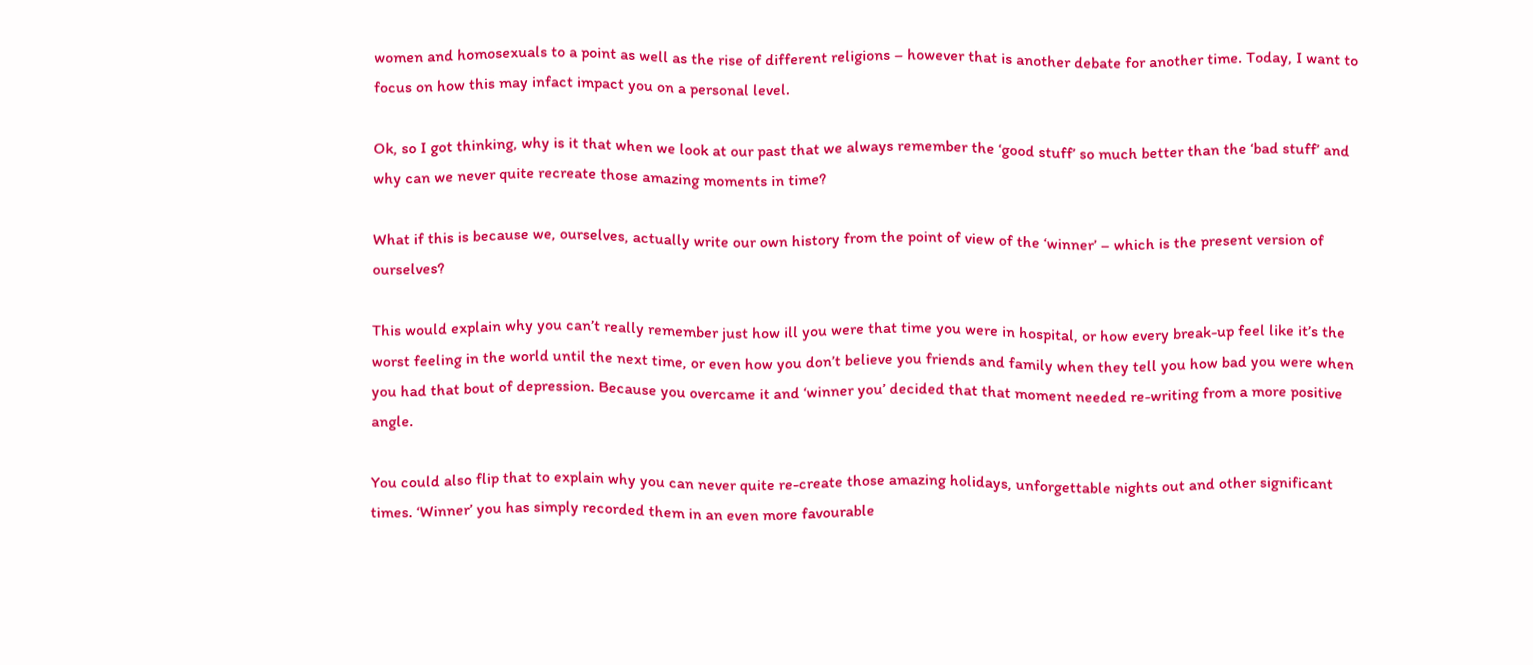women and homosexuals to a point as well as the rise of different religions – however that is another debate for another time. Today, I want to focus on how this may infact impact you on a personal level.

Ok, so I got thinking, why is it that when we look at our past that we always remember the ‘good stuff’ so much better than the ‘bad stuff’ and why can we never quite recreate those amazing moments in time?

What if this is because we, ourselves, actually write our own history from the point of view of the ‘winner’ – which is the present version of ourselves?

This would explain why you can’t really remember just how ill you were that time you were in hospital, or how every break-up feel like it’s the worst feeling in the world until the next time, or even how you don’t believe you friends and family when they tell you how bad you were when you had that bout of depression. Because you overcame it and ‘winner you’ decided that that moment needed re-writing from a more positive angle.

You could also flip that to explain why you can never quite re-create those amazing holidays, unforgettable nights out and other significant times. ‘Winner’ you has simply recorded them in an even more favourable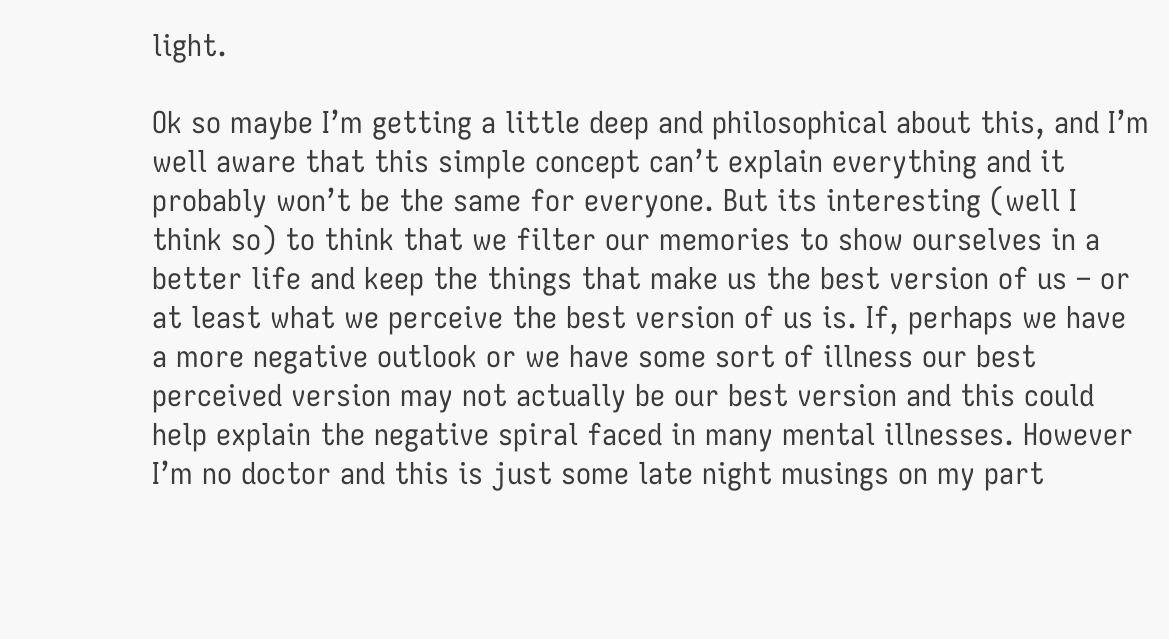light.

Ok so maybe I’m getting a little deep and philosophical about this, and I’m well aware that this simple concept can’t explain everything and it probably won’t be the same for everyone. But its interesting (well I think so) to think that we filter our memories to show ourselves in a better life and keep the things that make us the best version of us – or at least what we perceive the best version of us is. If, perhaps we have a more negative outlook or we have some sort of illness our best perceived version may not actually be our best version and this could help explain the negative spiral faced in many mental illnesses. However I’m no doctor and this is just some late night musings on my part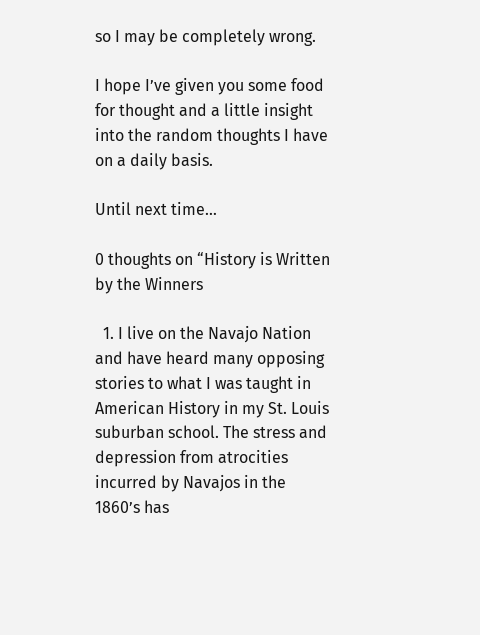so I may be completely wrong.

I hope I’ve given you some food for thought and a little insight into the random thoughts I have on a daily basis.

Until next time…

0 thoughts on “History is Written by the Winners

  1. I live on the Navajo Nation and have heard many opposing stories to what I was taught in American History in my St. Louis suburban school. The stress and depression from atrocities incurred by Navajos in the 1860’s has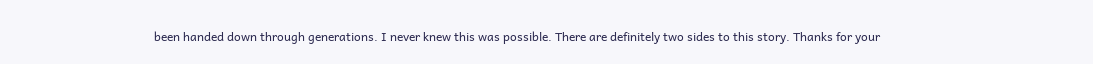been handed down through generations. I never knew this was possible. There are definitely two sides to this story. Thanks for your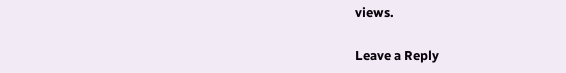views.

Leave a Reply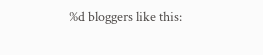%d bloggers like this: